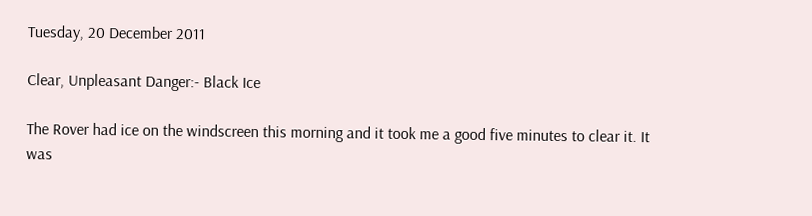Tuesday, 20 December 2011

Clear, Unpleasant Danger:- Black Ice

The Rover had ice on the windscreen this morning and it took me a good five minutes to clear it. It was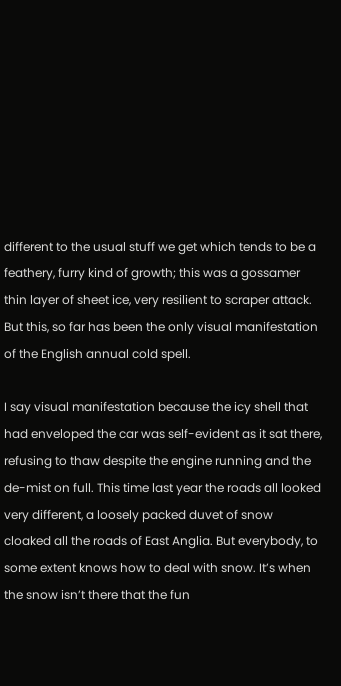different to the usual stuff we get which tends to be a feathery, furry kind of growth; this was a gossamer thin layer of sheet ice, very resilient to scraper attack. But this, so far has been the only visual manifestation of the English annual cold spell.

I say visual manifestation because the icy shell that had enveloped the car was self-evident as it sat there, refusing to thaw despite the engine running and the de-mist on full. This time last year the roads all looked very different, a loosely packed duvet of snow cloaked all the roads of East Anglia. But everybody, to some extent knows how to deal with snow. It’s when the snow isn’t there that the fun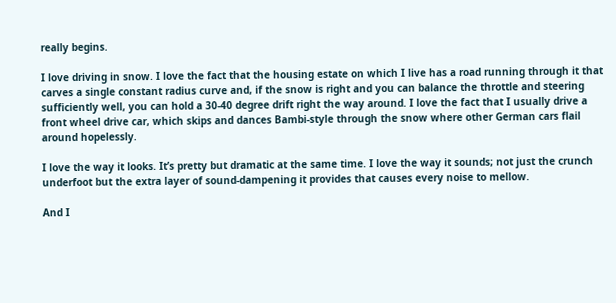really begins.

I love driving in snow. I love the fact that the housing estate on which I live has a road running through it that carves a single constant radius curve and, if the snow is right and you can balance the throttle and steering sufficiently well, you can hold a 30-40 degree drift right the way around. I love the fact that I usually drive a front wheel drive car, which skips and dances Bambi-style through the snow where other German cars flail around hopelessly.

I love the way it looks. It’s pretty but dramatic at the same time. I love the way it sounds; not just the crunch underfoot but the extra layer of sound-dampening it provides that causes every noise to mellow.

And I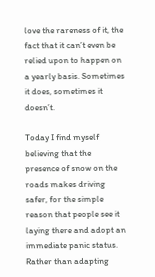love the rareness of it, the fact that it can’t even be relied upon to happen on a yearly basis. Sometimes it does, sometimes it doesn’t.

Today I find myself believing that the presence of snow on the roads makes driving safer, for the simple reason that people see it laying there and adopt an immediate panic status. Rather than adapting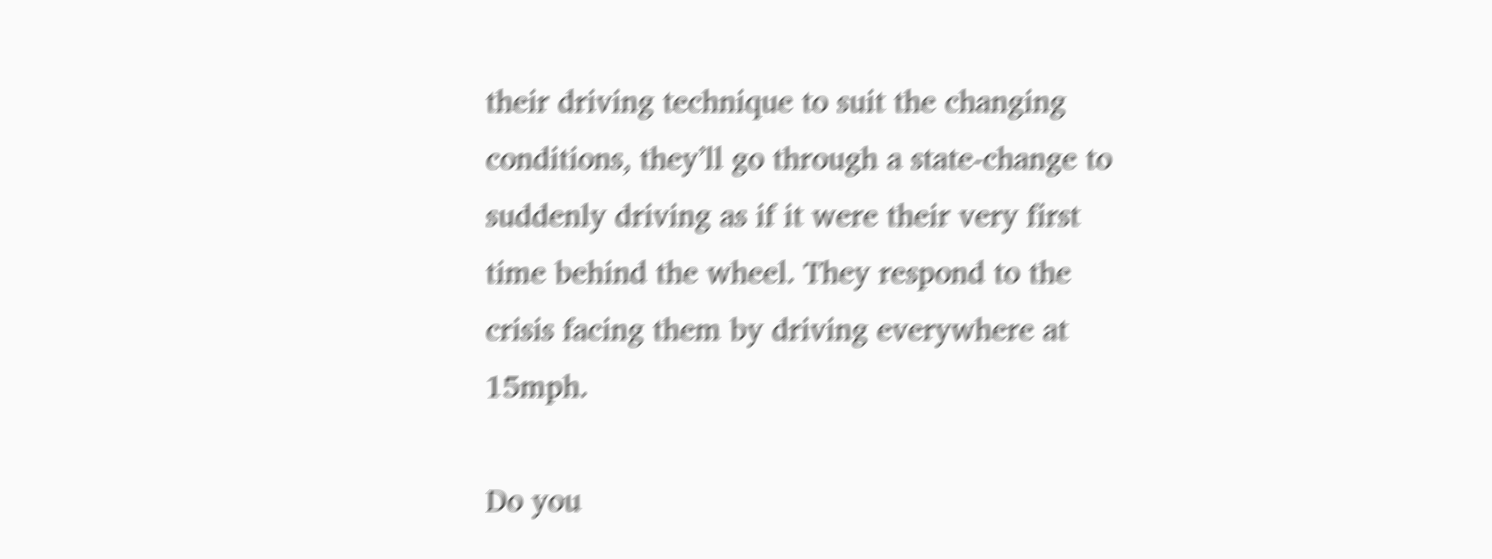their driving technique to suit the changing conditions, they’ll go through a state-change to suddenly driving as if it were their very first time behind the wheel. They respond to the crisis facing them by driving everywhere at 15mph.

Do you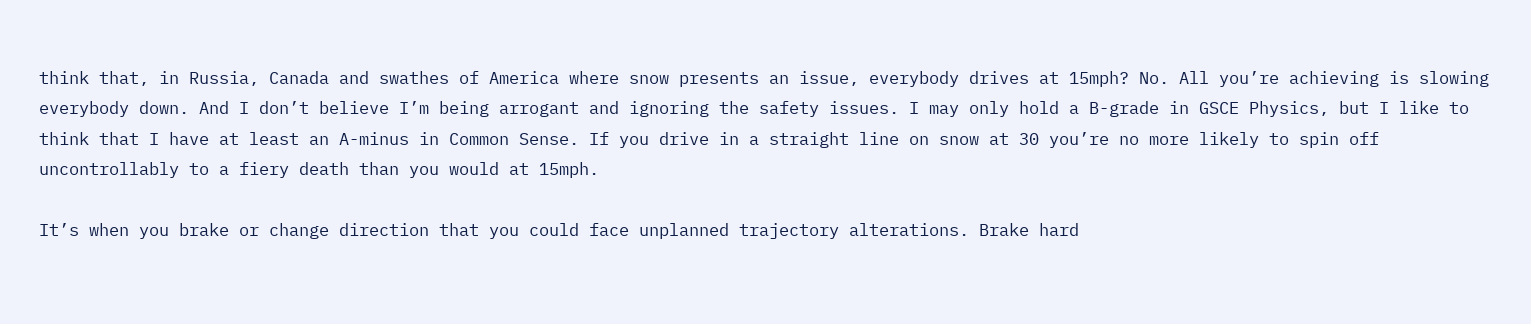think that, in Russia, Canada and swathes of America where snow presents an issue, everybody drives at 15mph? No. All you’re achieving is slowing everybody down. And I don’t believe I’m being arrogant and ignoring the safety issues. I may only hold a B-grade in GSCE Physics, but I like to think that I have at least an A-minus in Common Sense. If you drive in a straight line on snow at 30 you’re no more likely to spin off uncontrollably to a fiery death than you would at 15mph.

It’s when you brake or change direction that you could face unplanned trajectory alterations. Brake hard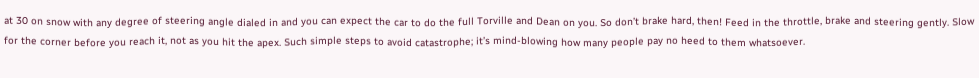at 30 on snow with any degree of steering angle dialed in and you can expect the car to do the full Torville and Dean on you. So don’t brake hard, then! Feed in the throttle, brake and steering gently. Slow for the corner before you reach it, not as you hit the apex. Such simple steps to avoid catastrophe; it’s mind-blowing how many people pay no heed to them whatsoever.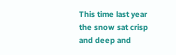This time last year the snow sat crisp and deep and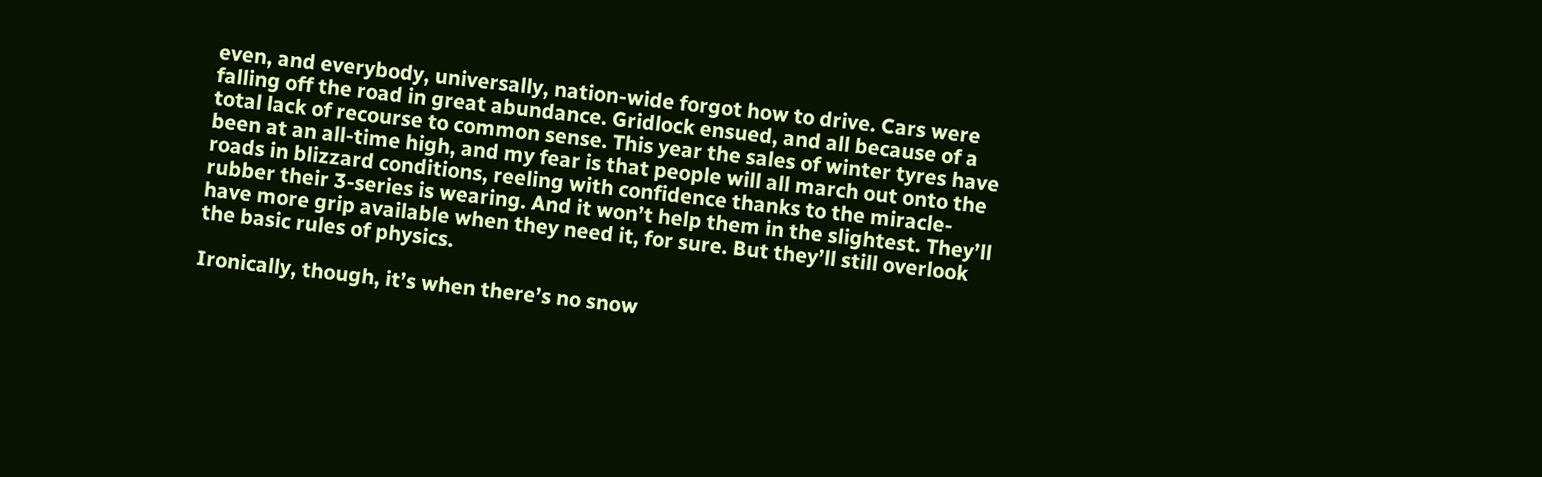even, and everybody, universally, nation-wide forgot how to drive. Cars were falling off the road in great abundance. Gridlock ensued, and all because of a total lack of recourse to common sense. This year the sales of winter tyres have been at an all-time high, and my fear is that people will all march out onto the roads in blizzard conditions, reeling with confidence thanks to the miracle-rubber their 3-series is wearing. And it won’t help them in the slightest. They’ll have more grip available when they need it, for sure. But they’ll still overlook the basic rules of physics.

Ironically, though, it’s when there’s no snow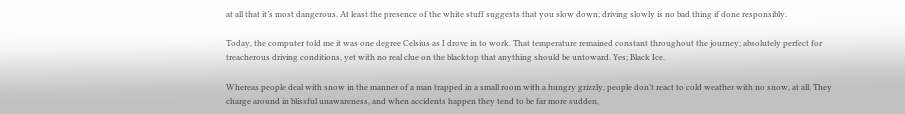at all that it’s most dangerous. At least the presence of the white stuff suggests that you slow down; driving slowly is no bad thing if done responsibly.

Today, the computer told me it was one degree Celsius as I drove in to work. That temperature remained constant throughout the journey; absolutely perfect for treacherous driving conditions, yet with no real clue on the blacktop that anything should be untoward. Yes; Black Ice.

Whereas people deal with snow in the manner of a man trapped in a small room with a hungry grizzly, people don’t react to cold weather with no snow, at all. They charge around in blissful unawareness, and when accidents happen they tend to be far more sudden,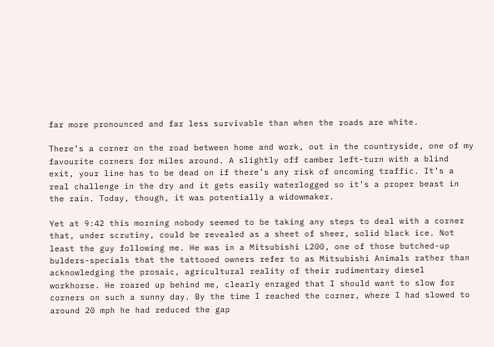far more pronounced and far less survivable than when the roads are white.

There’s a corner on the road between home and work, out in the countryside, one of my favourite corners for miles around. A slightly off camber left-turn with a blind exit, your line has to be dead on if there’s any risk of oncoming traffic. It’s a real challenge in the dry and it gets easily waterlogged so it’s a proper beast in the rain. Today, though, it was potentially a widowmaker.

Yet at 9:42 this morning nobody seemed to be taking any steps to deal with a corner that, under scrutiny, could be revealed as a sheet of sheer, solid black ice. Not least the guy following me. He was in a Mitsubishi L200, one of those butched-up bulders-specials that the tattooed owners refer to as Mitsubishi Animals rather than acknowledging the prosaic, agricultural reality of their rudimentary diesel workhorse. He roared up behind me, clearly enraged that I should want to slow for corners on such a sunny day. By the time I reached the corner, where I had slowed to around 20 mph he had reduced the gap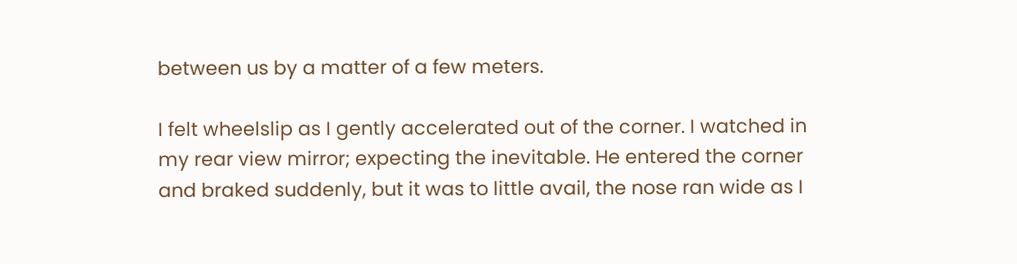between us by a matter of a few meters.

I felt wheelslip as I gently accelerated out of the corner. I watched in my rear view mirror; expecting the inevitable. He entered the corner and braked suddenly, but it was to little avail, the nose ran wide as I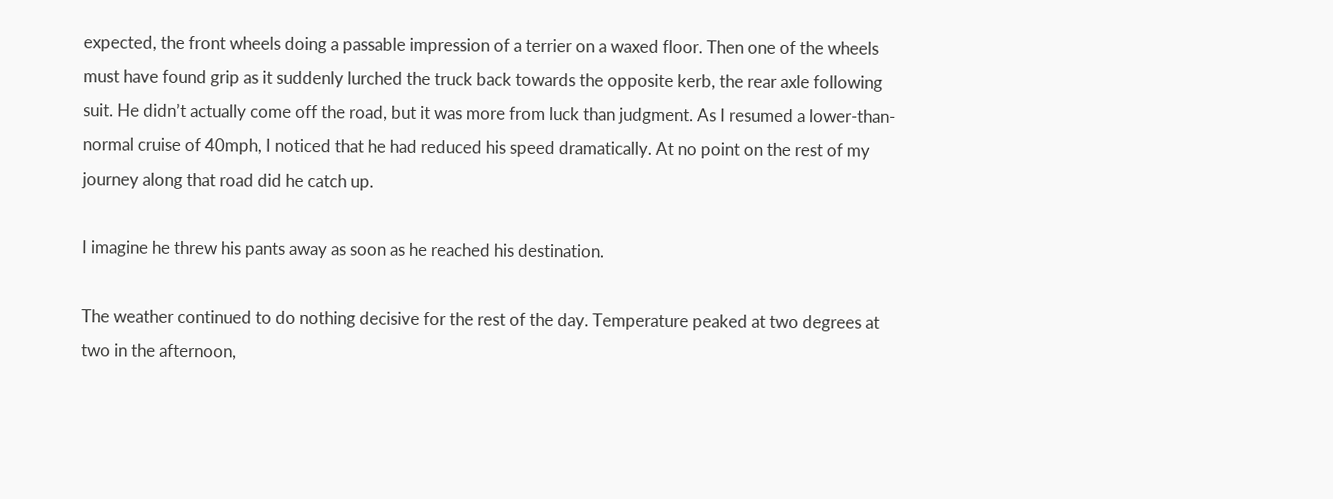expected, the front wheels doing a passable impression of a terrier on a waxed floor. Then one of the wheels must have found grip as it suddenly lurched the truck back towards the opposite kerb, the rear axle following suit. He didn’t actually come off the road, but it was more from luck than judgment. As I resumed a lower-than-normal cruise of 40mph, I noticed that he had reduced his speed dramatically. At no point on the rest of my journey along that road did he catch up.

I imagine he threw his pants away as soon as he reached his destination.

The weather continued to do nothing decisive for the rest of the day. Temperature peaked at two degrees at two in the afternoon,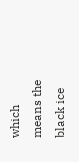which means the black ice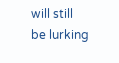will still be lurking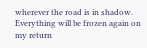wherever the road is in shadow. Everything will be frozen again on my return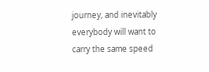journey, and inevitably everybody will want to carry the same speed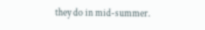they do in mid-summer.